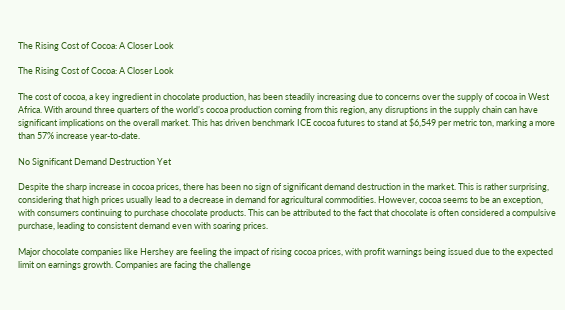The Rising Cost of Cocoa: A Closer Look

The Rising Cost of Cocoa: A Closer Look

The cost of cocoa, a key ingredient in chocolate production, has been steadily increasing due to concerns over the supply of cocoa in West Africa. With around three quarters of the world’s cocoa production coming from this region, any disruptions in the supply chain can have significant implications on the overall market. This has driven benchmark ICE cocoa futures to stand at $6,549 per metric ton, marking a more than 57% increase year-to-date.

No Significant Demand Destruction Yet

Despite the sharp increase in cocoa prices, there has been no sign of significant demand destruction in the market. This is rather surprising, considering that high prices usually lead to a decrease in demand for agricultural commodities. However, cocoa seems to be an exception, with consumers continuing to purchase chocolate products. This can be attributed to the fact that chocolate is often considered a compulsive purchase, leading to consistent demand even with soaring prices.

Major chocolate companies like Hershey are feeling the impact of rising cocoa prices, with profit warnings being issued due to the expected limit on earnings growth. Companies are facing the challenge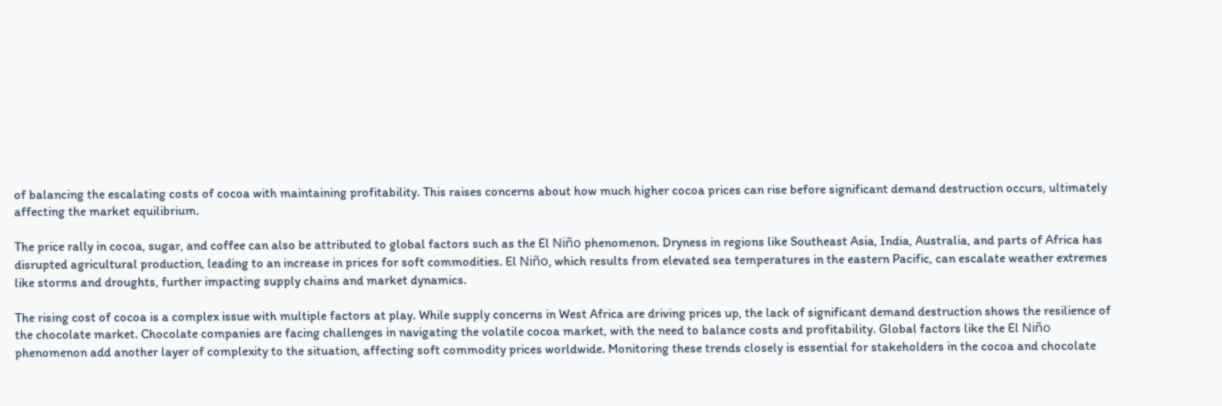of balancing the escalating costs of cocoa with maintaining profitability. This raises concerns about how much higher cocoa prices can rise before significant demand destruction occurs, ultimately affecting the market equilibrium.

The price rally in cocoa, sugar, and coffee can also be attributed to global factors such as the El Niño phenomenon. Dryness in regions like Southeast Asia, India, Australia, and parts of Africa has disrupted agricultural production, leading to an increase in prices for soft commodities. El Niño, which results from elevated sea temperatures in the eastern Pacific, can escalate weather extremes like storms and droughts, further impacting supply chains and market dynamics.

The rising cost of cocoa is a complex issue with multiple factors at play. While supply concerns in West Africa are driving prices up, the lack of significant demand destruction shows the resilience of the chocolate market. Chocolate companies are facing challenges in navigating the volatile cocoa market, with the need to balance costs and profitability. Global factors like the El Niño phenomenon add another layer of complexity to the situation, affecting soft commodity prices worldwide. Monitoring these trends closely is essential for stakeholders in the cocoa and chocolate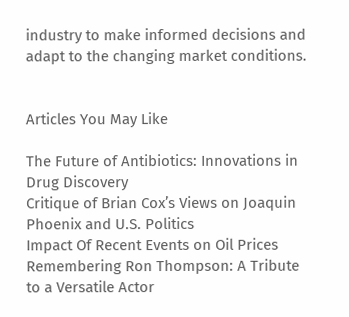industry to make informed decisions and adapt to the changing market conditions.


Articles You May Like

The Future of Antibiotics: Innovations in Drug Discovery
Critique of Brian Cox’s Views on Joaquin Phoenix and U.S. Politics
Impact Of Recent Events on Oil Prices
Remembering Ron Thompson: A Tribute to a Versatile Actor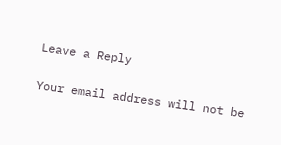Leave a Reply

Your email address will not be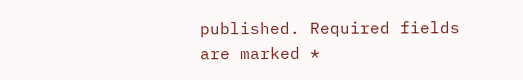published. Required fields are marked *